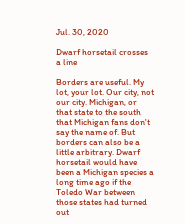Jul. 30, 2020

Dwarf horsetail crosses a line

Borders are useful. My lot, your lot. Our city, not our city. Michigan, or that state to the south that Michigan fans don't say the name of. But borders can also be a little arbitrary. Dwarf horsetail would have been a Michigan species a long time ago if the Toledo War between those states had turned out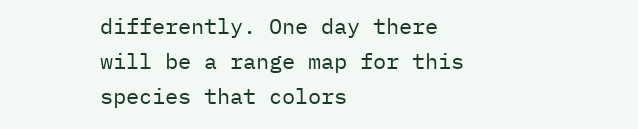differently. One day there will be a range map for this species that colors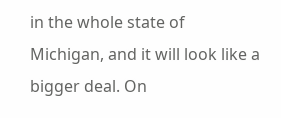in the whole state of Michigan, and it will look like a bigger deal. On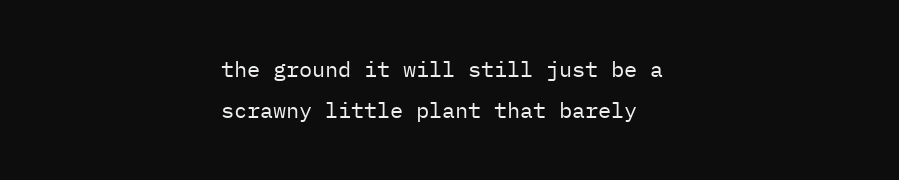the ground it will still just be a scrawny little plant that barely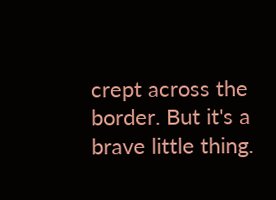crept across the border. But it's a brave little thing.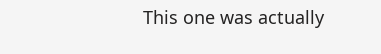This one was actually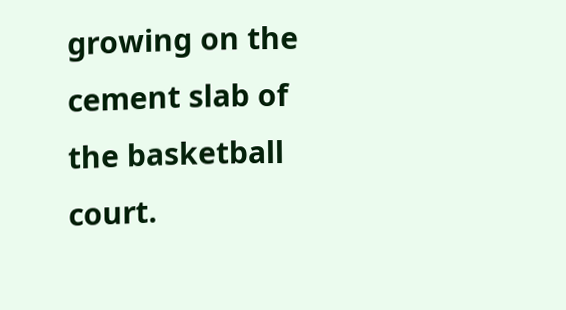growing on the cement slab of the basketball court.